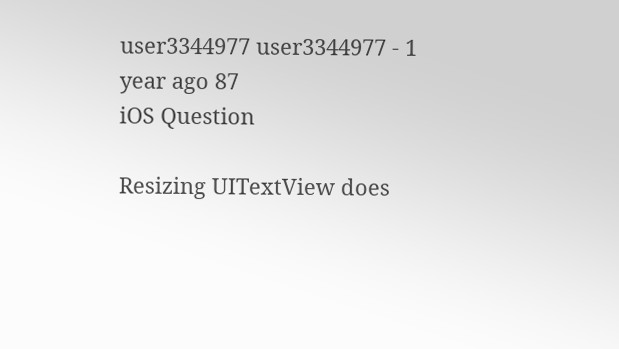user3344977 user3344977 - 1 year ago 87
iOS Question

Resizing UITextView does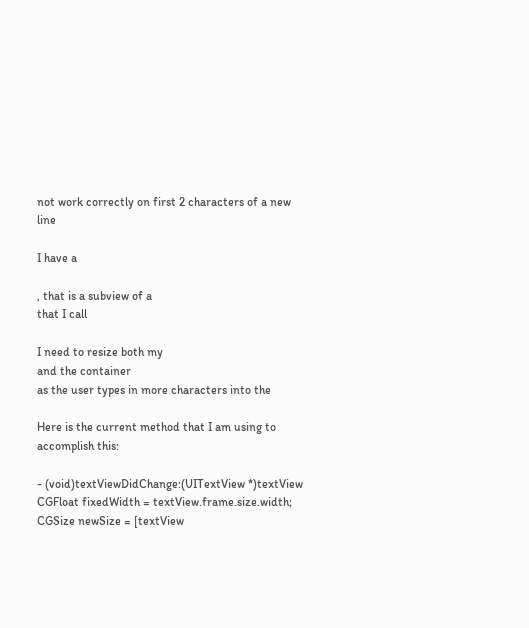not work correctly on first 2 characters of a new line

I have a

, that is a subview of a
that I call

I need to resize both my
and the container
as the user types in more characters into the

Here is the current method that I am using to accomplish this:

- (void)textViewDidChange:(UITextView *)textView
CGFloat fixedWidth = textView.frame.size.width;
CGSize newSize = [textView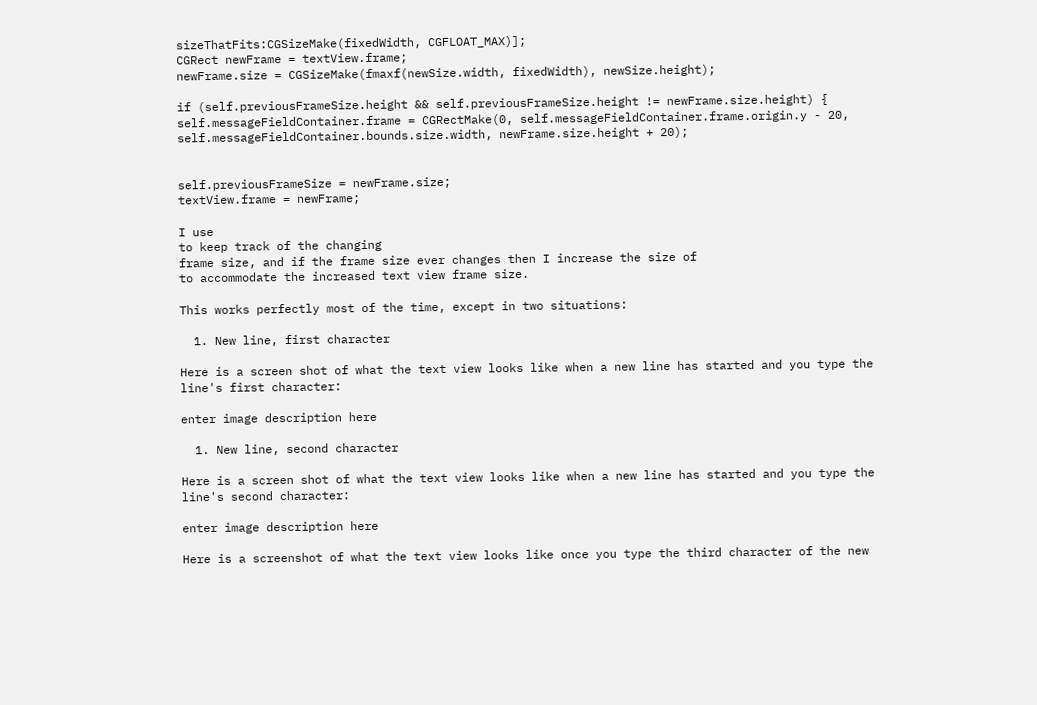sizeThatFits:CGSizeMake(fixedWidth, CGFLOAT_MAX)];
CGRect newFrame = textView.frame;
newFrame.size = CGSizeMake(fmaxf(newSize.width, fixedWidth), newSize.height);

if (self.previousFrameSize.height && self.previousFrameSize.height != newFrame.size.height) {
self.messageFieldContainer.frame = CGRectMake(0, self.messageFieldContainer.frame.origin.y - 20, self.messageFieldContainer.bounds.size.width, newFrame.size.height + 20);


self.previousFrameSize = newFrame.size;
textView.frame = newFrame;

I use
to keep track of the changing
frame size, and if the frame size ever changes then I increase the size of
to accommodate the increased text view frame size.

This works perfectly most of the time, except in two situations:

  1. New line, first character

Here is a screen shot of what the text view looks like when a new line has started and you type the line's first character:

enter image description here

  1. New line, second character

Here is a screen shot of what the text view looks like when a new line has started and you type the line's second character:

enter image description here

Here is a screenshot of what the text view looks like once you type the third character of the new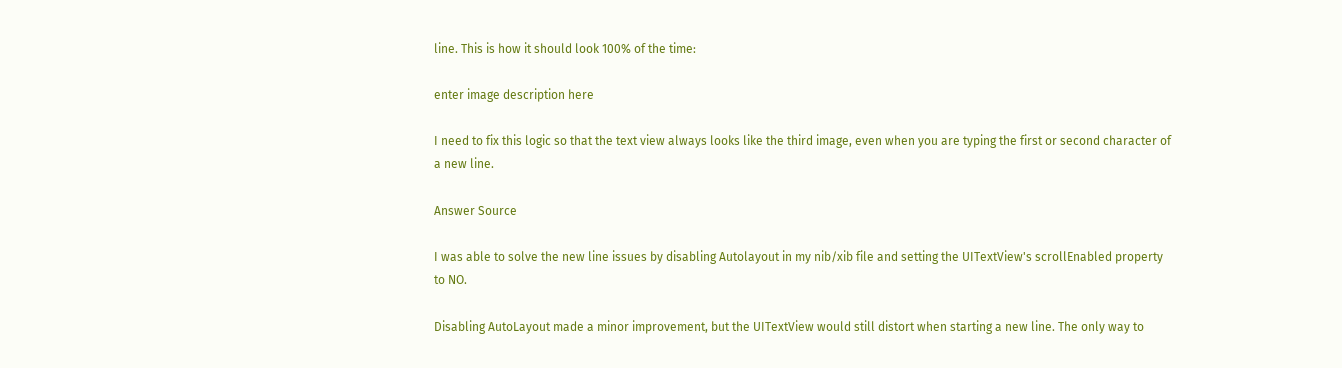line. This is how it should look 100% of the time:

enter image description here

I need to fix this logic so that the text view always looks like the third image, even when you are typing the first or second character of a new line.

Answer Source

I was able to solve the new line issues by disabling Autolayout in my nib/xib file and setting the UITextView's scrollEnabled property to NO.

Disabling AutoLayout made a minor improvement, but the UITextView would still distort when starting a new line. The only way to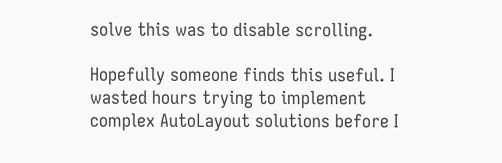solve this was to disable scrolling.

Hopefully someone finds this useful. I wasted hours trying to implement complex AutoLayout solutions before I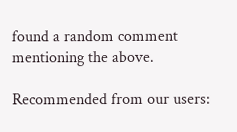found a random comment mentioning the above.

Recommended from our users: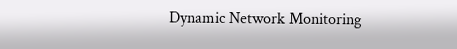Dynamic Network Monitoring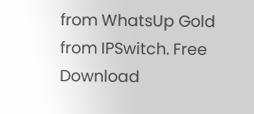from WhatsUp Gold from IPSwitch. Free Download